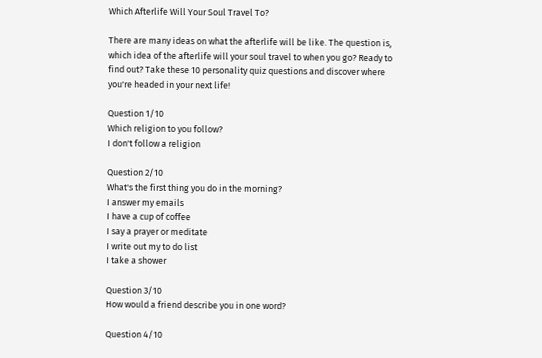Which Afterlife Will Your Soul Travel To?

There are many ideas on what the afterlife will be like. The question is, which idea of the afterlife will your soul travel to when you go? Ready to find out? Take these 10 personality quiz questions and discover where you're headed in your next life!

Question 1/10
Which religion to you follow?
I don't follow a religion

Question 2/10
What's the first thing you do in the morning?
I answer my emails
I have a cup of coffee
I say a prayer or meditate
I write out my to do list
I take a shower

Question 3/10
How would a friend describe you in one word?

Question 4/10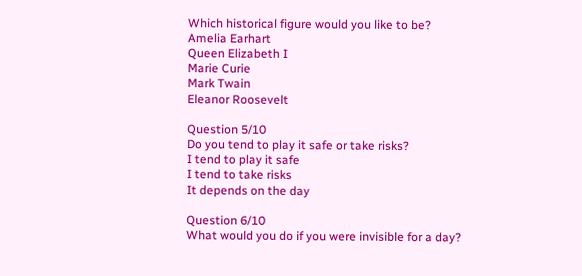Which historical figure would you like to be?
Amelia Earhart
Queen Elizabeth I
Marie Curie
Mark Twain
Eleanor Roosevelt

Question 5/10
Do you tend to play it safe or take risks?
I tend to play it safe
I tend to take risks
It depends on the day

Question 6/10
What would you do if you were invisible for a day?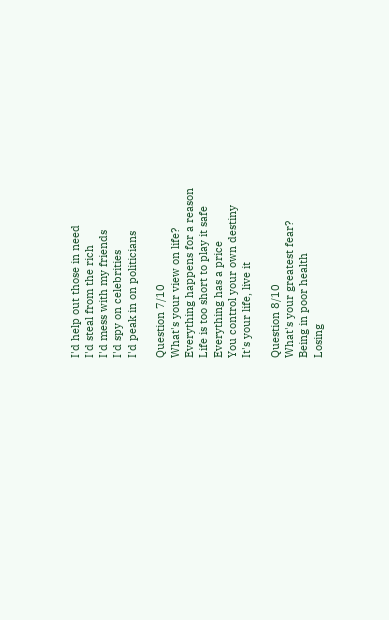I'd help out those in need
I'd steal from the rich
I'd mess with my friends
I'd spy on celebrities
I'd peak in on politicians

Question 7/10
What's your view on life?
Everything happens for a reason
Life is too short to play it safe
Everything has a price
You control your own destiny
It's your life, live it

Question 8/10
What's your greatest fear?
Being in poor health
Losing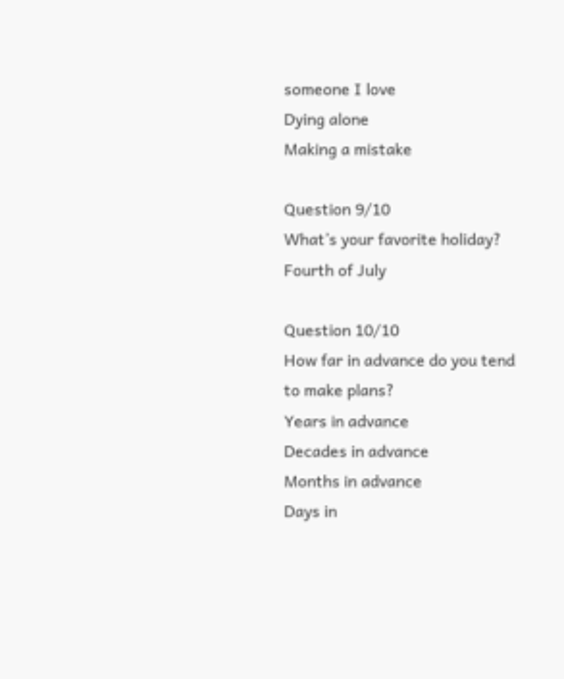someone I love
Dying alone
Making a mistake

Question 9/10
What’s your favorite holiday?
Fourth of July

Question 10/10
How far in advance do you tend to make plans?
Years in advance
Decades in advance
Months in advance
Days in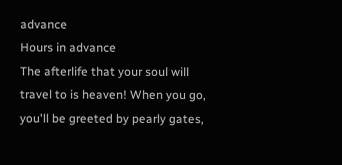advance
Hours in advance
The afterlife that your soul will travel to is heaven! When you go, you'll be greeted by pearly gates,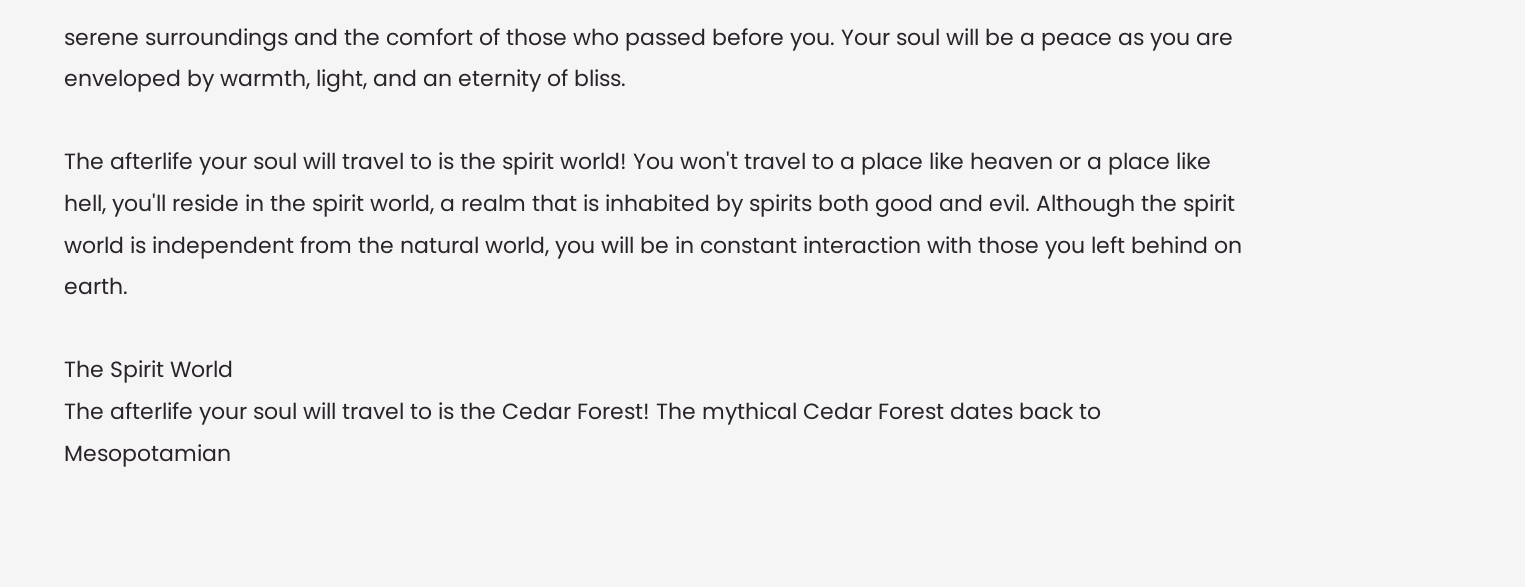serene surroundings and the comfort of those who passed before you. Your soul will be a peace as you are enveloped by warmth, light, and an eternity of bliss.

The afterlife your soul will travel to is the spirit world! You won't travel to a place like heaven or a place like hell, you'll reside in the spirit world, a realm that is inhabited by spirits both good and evil. Although the spirit world is independent from the natural world, you will be in constant interaction with those you left behind on earth.

The Spirit World
The afterlife your soul will travel to is the Cedar Forest! The mythical Cedar Forest dates back to Mesopotamian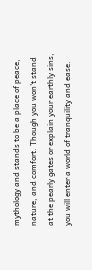mythology and stands to be a place of peace, nature, and comfort. Though you won't stand at the pearly gates or explain your earthly sins, you will enter a world of tranquility and ease.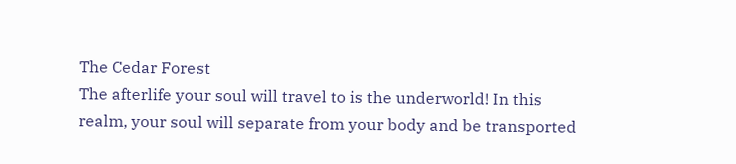The Cedar Forest
The afterlife your soul will travel to is the underworld! In this realm, your soul will separate from your body and be transported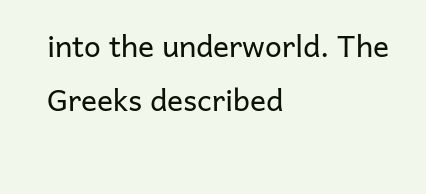into the underworld. The Greeks described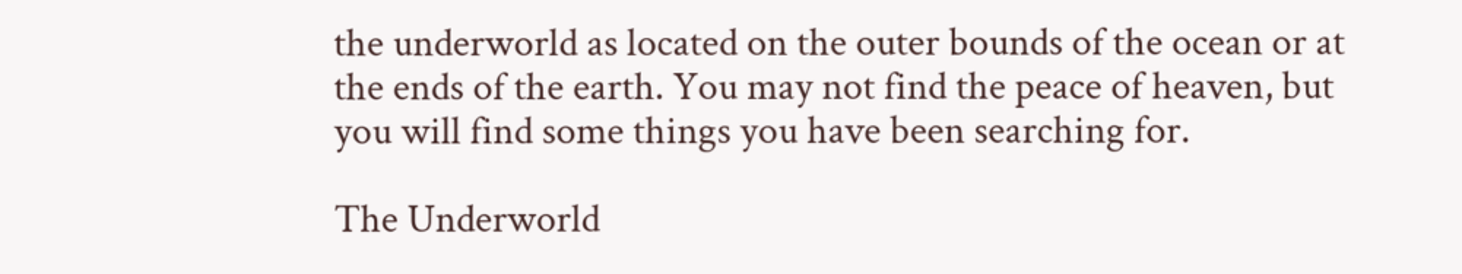the underworld as located on the outer bounds of the ocean or at the ends of the earth. You may not find the peace of heaven, but you will find some things you have been searching for.

The Underworld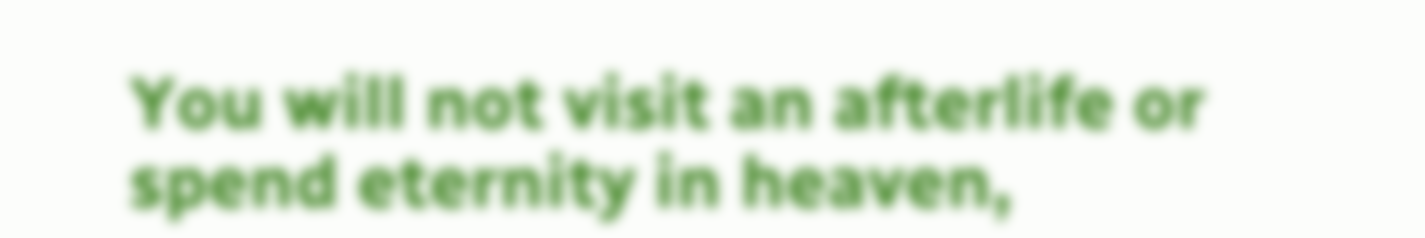You will not visit an afterlife or spend eternity in heaven,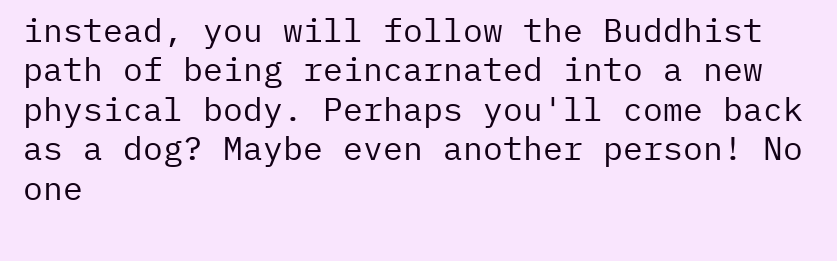instead, you will follow the Buddhist path of being reincarnated into a new physical body. Perhaps you'll come back as a dog? Maybe even another person! No one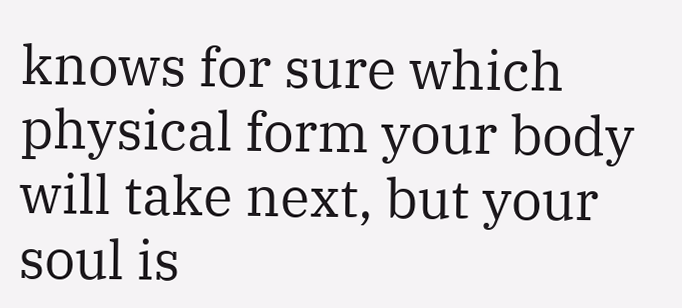knows for sure which physical form your body will take next, but your soul is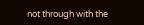not through with the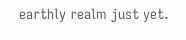earthly realm just yet.